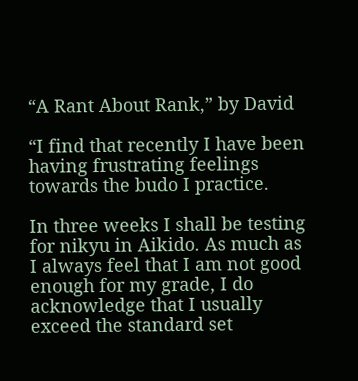“A Rant About Rank,” by David

“I find that recently I have been having frustrating feelings towards the budo I practice.

In three weeks I shall be testing for nikyu in Aikido. As much as I always feel that I am not good enough for my grade, I do acknowledge that I usually exceed the standard set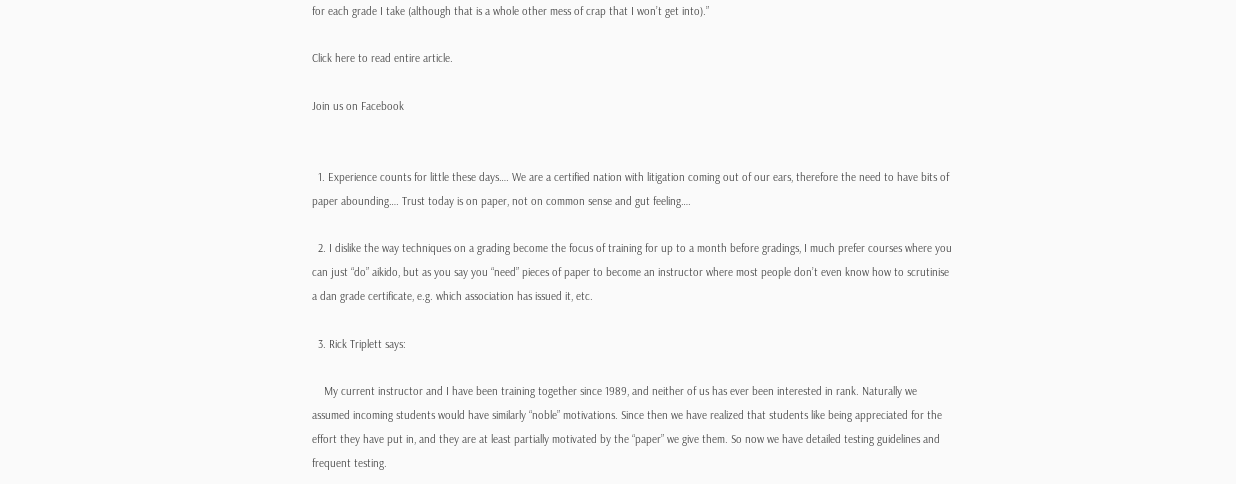for each grade I take (although that is a whole other mess of crap that I won’t get into).”

Click here to read entire article.

Join us on Facebook


  1. Experience counts for little these days…. We are a certified nation with litigation coming out of our ears, therefore the need to have bits of paper abounding…. Trust today is on paper, not on common sense and gut feeling….

  2. I dislike the way techniques on a grading become the focus of training for up to a month before gradings, I much prefer courses where you can just “do” aikido, but as you say you “need” pieces of paper to become an instructor where most people don’t even know how to scrutinise a dan grade certificate, e.g. which association has issued it, etc.

  3. Rick Triplett says:

    My current instructor and I have been training together since 1989, and neither of us has ever been interested in rank. Naturally we assumed incoming students would have similarly “noble” motivations. Since then we have realized that students like being appreciated for the effort they have put in, and they are at least partially motivated by the “paper” we give them. So now we have detailed testing guidelines and frequent testing.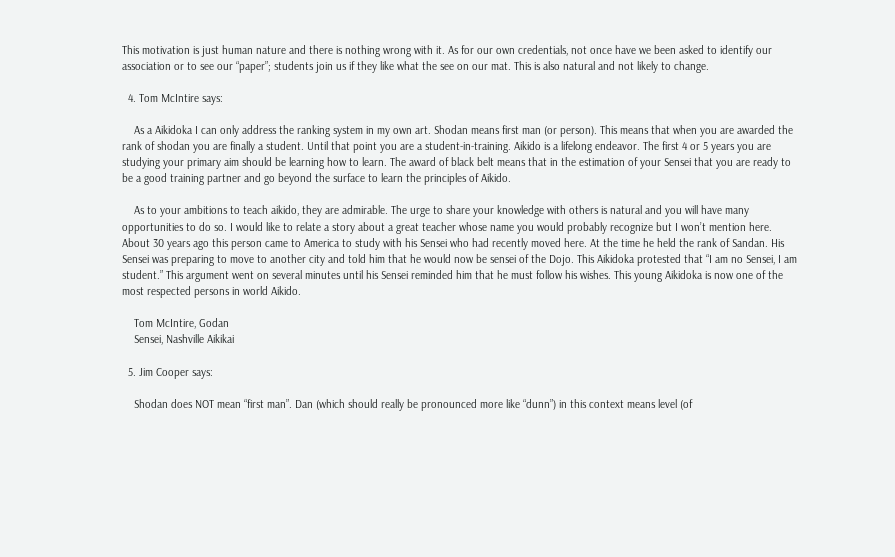This motivation is just human nature and there is nothing wrong with it. As for our own credentials, not once have we been asked to identify our association or to see our “paper”; students join us if they like what the see on our mat. This is also natural and not likely to change.

  4. Tom McIntire says:

    As a Aikidoka I can only address the ranking system in my own art. Shodan means first man (or person). This means that when you are awarded the rank of shodan you are finally a student. Until that point you are a student-in-training. Aikido is a lifelong endeavor. The first 4 or 5 years you are studying your primary aim should be learning how to learn. The award of black belt means that in the estimation of your Sensei that you are ready to be a good training partner and go beyond the surface to learn the principles of Aikido.

    As to your ambitions to teach aikido, they are admirable. The urge to share your knowledge with others is natural and you will have many opportunities to do so. I would like to relate a story about a great teacher whose name you would probably recognize but I won’t mention here. About 30 years ago this person came to America to study with his Sensei who had recently moved here. At the time he held the rank of Sandan. His Sensei was preparing to move to another city and told him that he would now be sensei of the Dojo. This Aikidoka protested that “I am no Sensei, I am student.” This argument went on several minutes until his Sensei reminded him that he must follow his wishes. This young Aikidoka is now one of the most respected persons in world Aikido.

    Tom McIntire, Godan
    Sensei, Nashville Aikikai

  5. Jim Cooper says:

    Shodan does NOT mean “first man”. Dan (which should really be pronounced more like “dunn”) in this context means level (of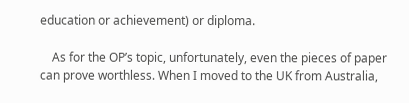education or achievement) or diploma.

    As for the OP’s topic, unfortunately, even the pieces of paper can prove worthless. When I moved to the UK from Australia,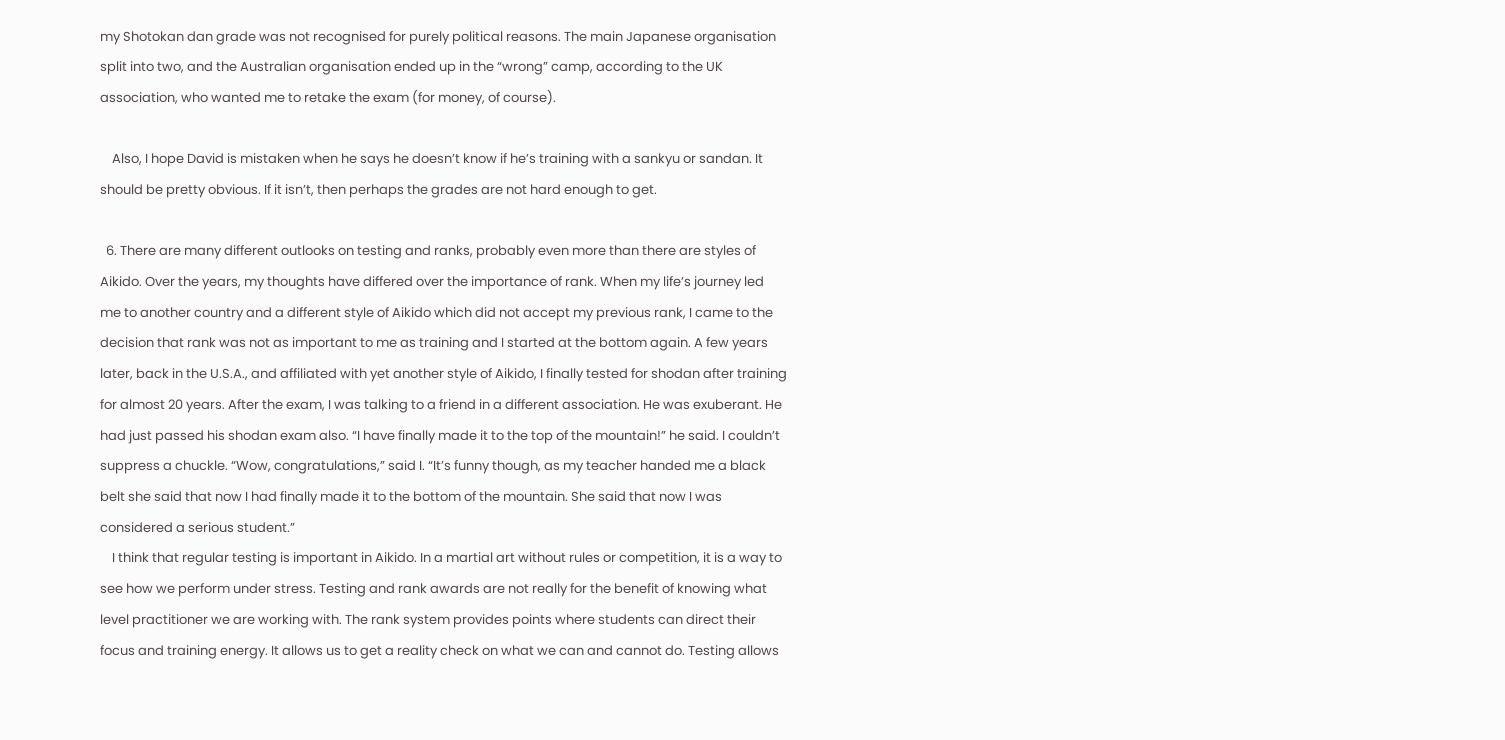my Shotokan dan grade was not recognised for purely political reasons. The main Japanese organisation split into two, and the Australian organisation ended up in the “wrong” camp, according to the UK association, who wanted me to retake the exam (for money, of course).

    Also, I hope David is mistaken when he says he doesn’t know if he’s training with a sankyu or sandan. It should be pretty obvious. If it isn’t, then perhaps the grades are not hard enough to get.

  6. There are many different outlooks on testing and ranks, probably even more than there are styles of Aikido. Over the years, my thoughts have differed over the importance of rank. When my life’s journey led me to another country and a different style of Aikido which did not accept my previous rank, I came to the decision that rank was not as important to me as training and I started at the bottom again. A few years later, back in the U.S.A., and affiliated with yet another style of Aikido, I finally tested for shodan after training for almost 20 years. After the exam, I was talking to a friend in a different association. He was exuberant. He had just passed his shodan exam also. “I have finally made it to the top of the mountain!” he said. I couldn’t suppress a chuckle. “Wow, congratulations,” said I. “It’s funny though, as my teacher handed me a black belt she said that now I had finally made it to the bottom of the mountain. She said that now I was considered a serious student.”
    I think that regular testing is important in Aikido. In a martial art without rules or competition, it is a way to see how we perform under stress. Testing and rank awards are not really for the benefit of knowing what level practitioner we are working with. The rank system provides points where students can direct their focus and training energy. It allows us to get a reality check on what we can and cannot do. Testing allows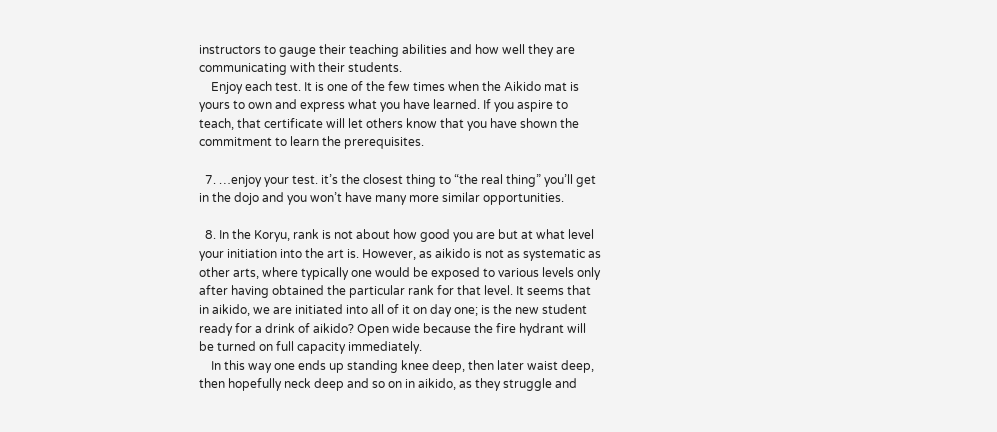instructors to gauge their teaching abilities and how well they are communicating with their students.
    Enjoy each test. It is one of the few times when the Aikido mat is yours to own and express what you have learned. If you aspire to teach, that certificate will let others know that you have shown the commitment to learn the prerequisites.

  7. …enjoy your test. it’s the closest thing to “the real thing” you’ll get in the dojo and you won’t have many more similar opportunities.

  8. In the Koryu, rank is not about how good you are but at what level your initiation into the art is. However, as aikido is not as systematic as other arts, where typically one would be exposed to various levels only after having obtained the particular rank for that level. It seems that in aikido, we are initiated into all of it on day one; is the new student ready for a drink of aikido? Open wide because the fire hydrant will be turned on full capacity immediately.
    In this way one ends up standing knee deep, then later waist deep, then hopefully neck deep and so on in aikido, as they struggle and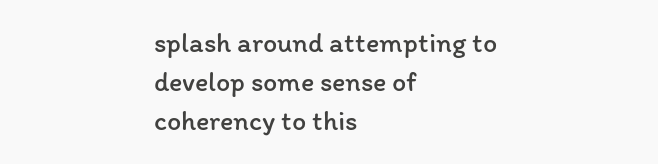splash around attempting to develop some sense of coherency to this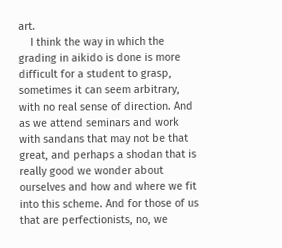art.
    I think the way in which the grading in aikido is done is more difficult for a student to grasp, sometimes it can seem arbitrary, with no real sense of direction. And as we attend seminars and work with sandans that may not be that great, and perhaps a shodan that is really good we wonder about ourselves and how and where we fit into this scheme. And for those of us that are perfectionists, no, we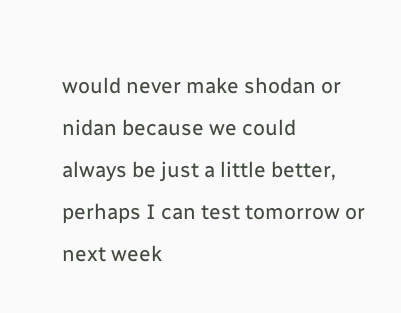would never make shodan or nidan because we could always be just a little better, perhaps I can test tomorrow or next week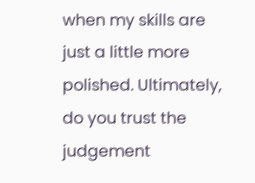when my skills are just a little more polished. Ultimately, do you trust the judgement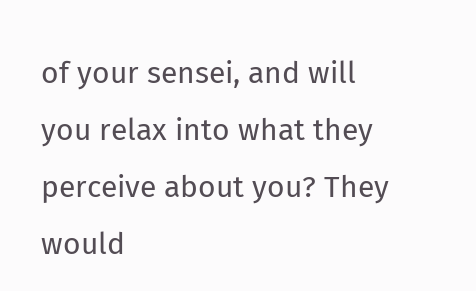of your sensei, and will you relax into what they perceive about you? They would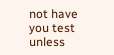not have you test unless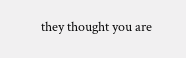they thought you are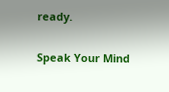ready.

Speak Your Mind